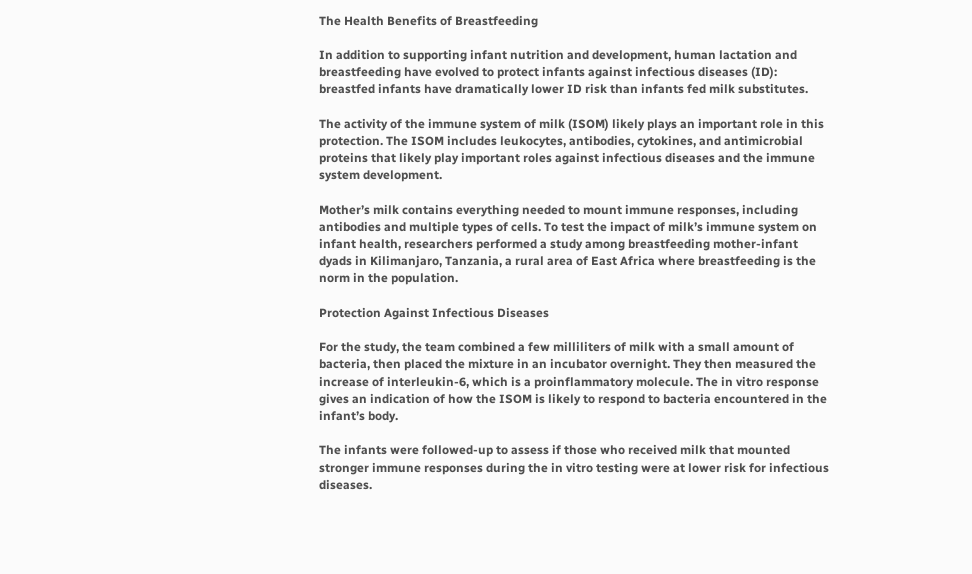The Health Benefits of Breastfeeding

In addition to supporting infant nutrition and development, human lactation and breastfeeding have evolved to protect infants against infectious diseases (ID): breastfed infants have dramatically lower ID risk than infants fed milk substitutes.

The activity of the immune system of milk (ISOM) likely plays an important role in this protection. The ISOM includes leukocytes, antibodies, cytokines, and antimicrobial proteins that likely play important roles against infectious diseases and the immune system development.

Mother’s milk contains everything needed to mount immune responses, including antibodies and multiple types of cells. To test the impact of milk’s immune system on infant health, researchers performed a study among breastfeeding mother-infant dyads in Kilimanjaro, Tanzania, a rural area of East Africa where breastfeeding is the norm in the population.

Protection Against Infectious Diseases

For the study, the team combined a few milliliters of milk with a small amount of bacteria, then placed the mixture in an incubator overnight. They then measured the increase of interleukin-6, which is a proinflammatory molecule. The in vitro response gives an indication of how the ISOM is likely to respond to bacteria encountered in the infant’s body.

The infants were followed-up to assess if those who received milk that mounted stronger immune responses during the in vitro testing were at lower risk for infectious diseases.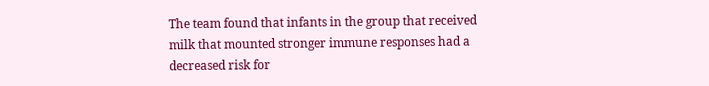The team found that infants in the group that received milk that mounted stronger immune responses had a decreased risk for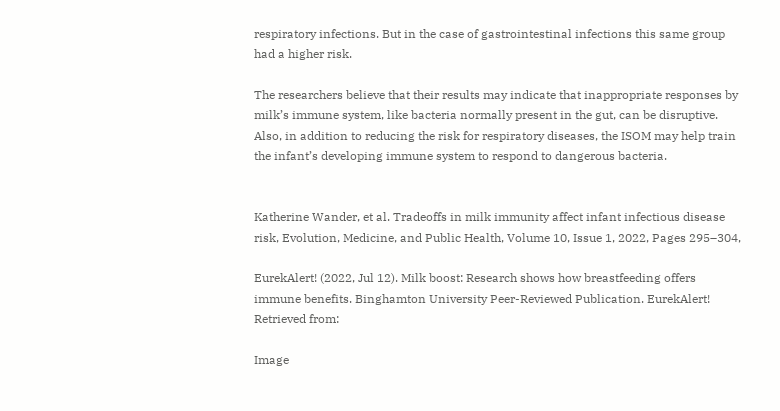respiratory infections. But in the case of gastrointestinal infections this same group had a higher risk.

The researchers believe that their results may indicate that inappropriate responses by milk’s immune system, like bacteria normally present in the gut, can be disruptive. Also, in addition to reducing the risk for respiratory diseases, the ISOM may help train the infant’s developing immune system to respond to dangerous bacteria.


Katherine Wander, et al. Tradeoffs in milk immunity affect infant infectious disease risk, Evolution, Medicine, and Public Health, Volume 10, Issue 1, 2022, Pages 295–304,

EurekAlert! (2022, Jul 12). Milk boost: Research shows how breastfeeding offers immune benefits. Binghamton University Peer-Reviewed Publication. EurekAlert! Retrieved from:

Image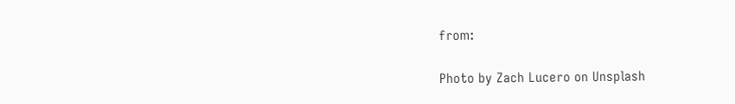from:

Photo by Zach Lucero on Unsplash